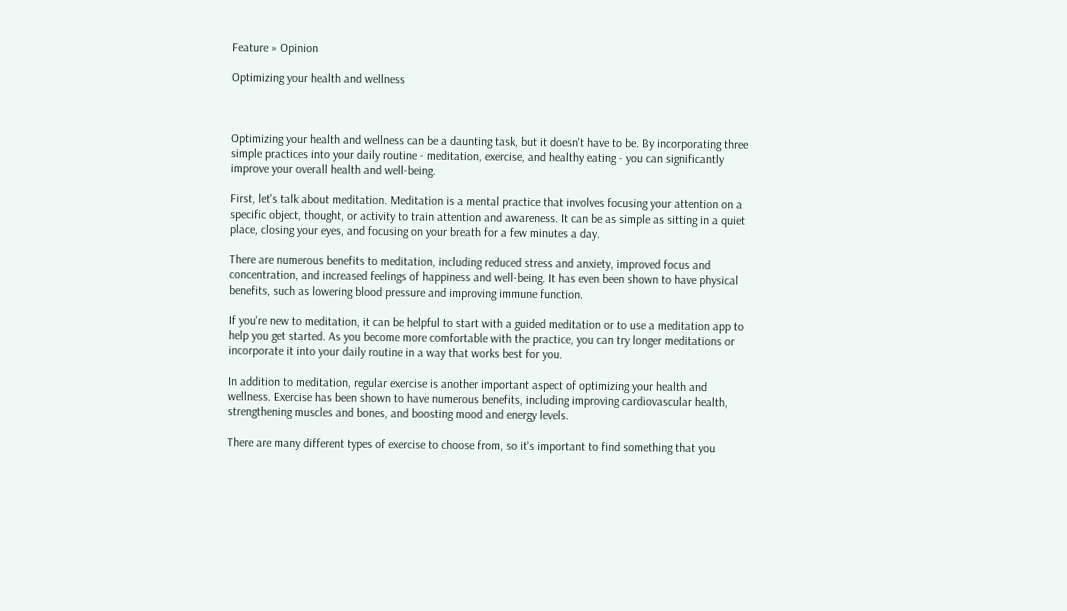Feature » Opinion

Optimizing your health and wellness



Optimizing your health and wellness can be a daunting task, but it doesn't have to be. By incorporating three simple practices into your daily routine - meditation, exercise, and healthy eating - you can significantly improve your overall health and well-being.

First, let's talk about meditation. Meditation is a mental practice that involves focusing your attention on a specific object, thought, or activity to train attention and awareness. It can be as simple as sitting in a quiet place, closing your eyes, and focusing on your breath for a few minutes a day.

There are numerous benefits to meditation, including reduced stress and anxiety, improved focus and concentration, and increased feelings of happiness and well-being. It has even been shown to have physical benefits, such as lowering blood pressure and improving immune function.

If you're new to meditation, it can be helpful to start with a guided meditation or to use a meditation app to help you get started. As you become more comfortable with the practice, you can try longer meditations or incorporate it into your daily routine in a way that works best for you.

In addition to meditation, regular exercise is another important aspect of optimizing your health and wellness. Exercise has been shown to have numerous benefits, including improving cardiovascular health, strengthening muscles and bones, and boosting mood and energy levels.

There are many different types of exercise to choose from, so it's important to find something that you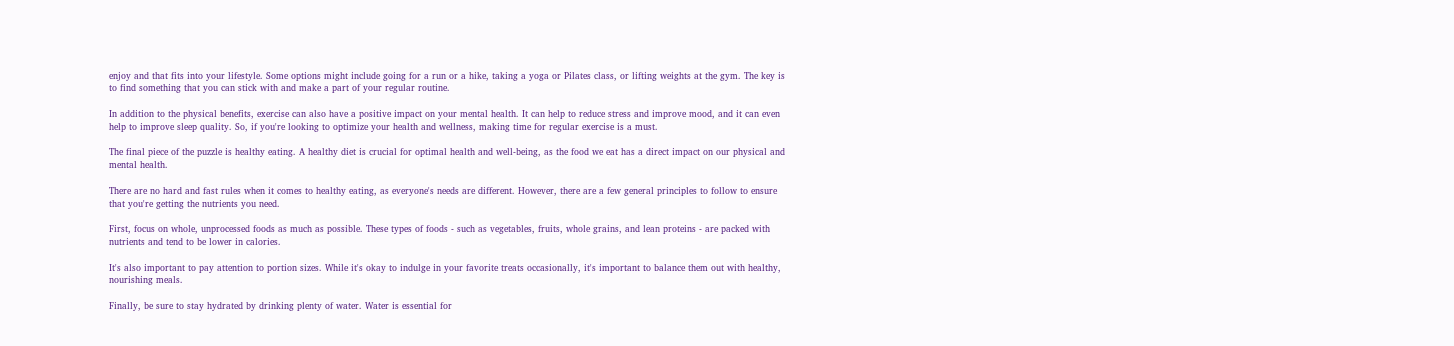enjoy and that fits into your lifestyle. Some options might include going for a run or a hike, taking a yoga or Pilates class, or lifting weights at the gym. The key is to find something that you can stick with and make a part of your regular routine.

In addition to the physical benefits, exercise can also have a positive impact on your mental health. It can help to reduce stress and improve mood, and it can even help to improve sleep quality. So, if you're looking to optimize your health and wellness, making time for regular exercise is a must.

The final piece of the puzzle is healthy eating. A healthy diet is crucial for optimal health and well-being, as the food we eat has a direct impact on our physical and mental health.

There are no hard and fast rules when it comes to healthy eating, as everyone's needs are different. However, there are a few general principles to follow to ensure that you're getting the nutrients you need.

First, focus on whole, unprocessed foods as much as possible. These types of foods - such as vegetables, fruits, whole grains, and lean proteins - are packed with nutrients and tend to be lower in calories.

It's also important to pay attention to portion sizes. While it's okay to indulge in your favorite treats occasionally, it's important to balance them out with healthy, nourishing meals.

Finally, be sure to stay hydrated by drinking plenty of water. Water is essential for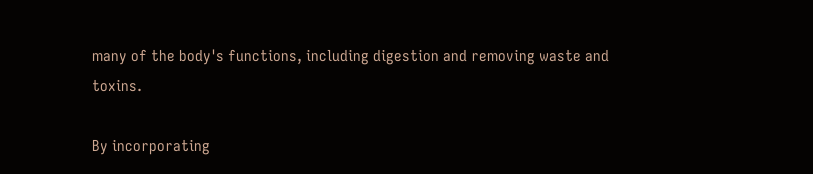many of the body's functions, including digestion and removing waste and toxins.

By incorporating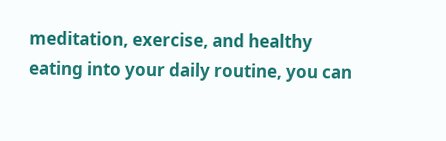meditation, exercise, and healthy eating into your daily routine, you can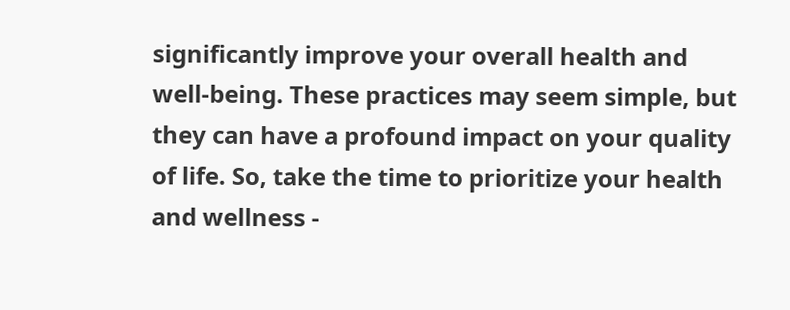significantly improve your overall health and well-being. These practices may seem simple, but they can have a profound impact on your quality of life. So, take the time to prioritize your health and wellness -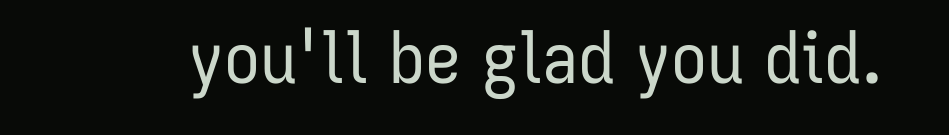you'll be glad you did.